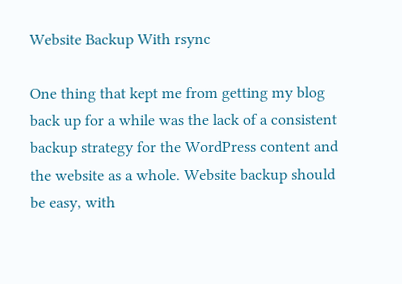Website Backup With rsync

One thing that kept me from getting my blog back up for a while was the lack of a consistent backup strategy for the WordPress content and the website as a whole. Website backup should be easy, with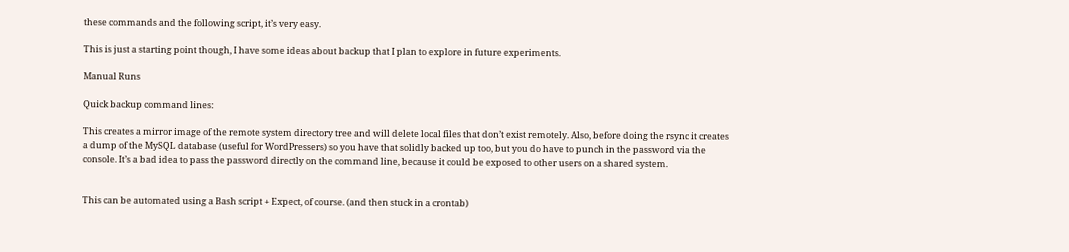these commands and the following script, it’s very easy.

This is just a starting point though, I have some ideas about backup that I plan to explore in future experiments.

Manual Runs

Quick backup command lines:

This creates a mirror image of the remote system directory tree and will delete local files that don’t exist remotely. Also, before doing the rsync it creates a dump of the MySQL database (useful for WordPressers) so you have that solidly backed up too, but you do have to punch in the password via the console. It’s a bad idea to pass the password directly on the command line, because it could be exposed to other users on a shared system.


This can be automated using a Bash script + Expect, of course. (and then stuck in a crontab)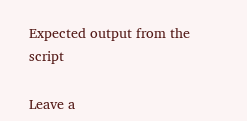Expected output from the script

Leave a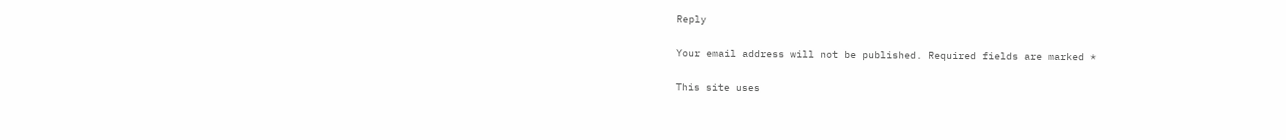Reply

Your email address will not be published. Required fields are marked *

This site uses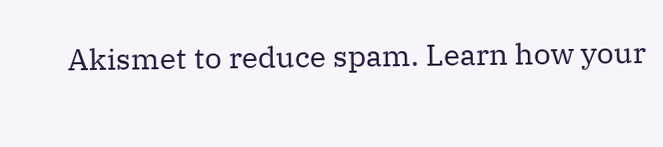Akismet to reduce spam. Learn how your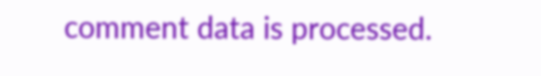comment data is processed.